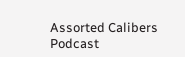Assorted Calibers Podcast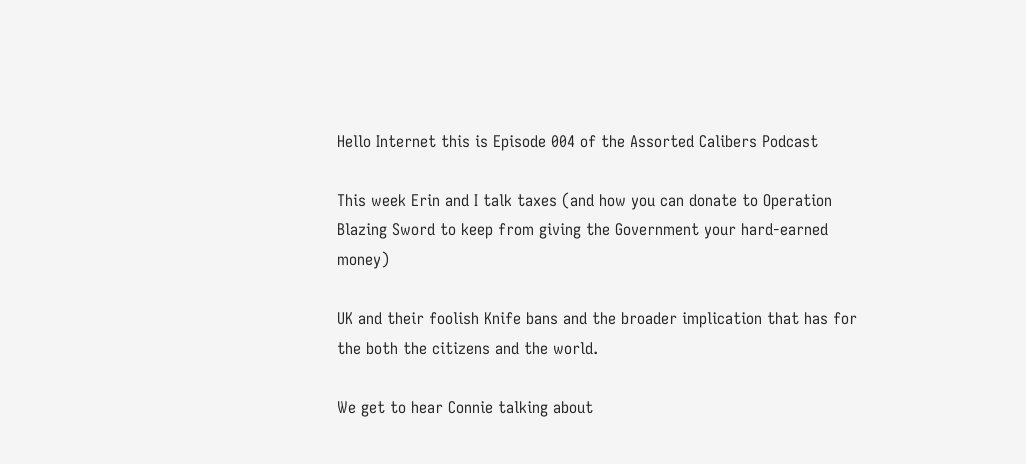Hello Internet this is Episode 004 of the Assorted Calibers Podcast

This week Erin and I talk taxes (and how you can donate to Operation Blazing Sword to keep from giving the Government your hard-earned money)

UK and their foolish Knife bans and the broader implication that has for the both the citizens and the world.

We get to hear Connie talking about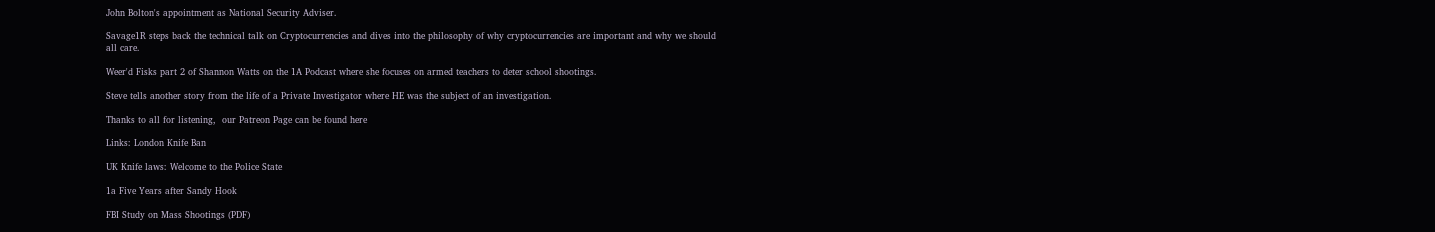John Bolton's appointment as National Security Adviser.

Savage1R steps back the technical talk on Cryptocurrencies and dives into the philosophy of why cryptocurrencies are important and why we should all care.

Weer'd Fisks part 2 of Shannon Watts on the 1A Podcast where she focuses on armed teachers to deter school shootings.

Steve tells another story from the life of a Private Investigator where HE was the subject of an investigation.

Thanks to all for listening,  our Patreon Page can be found here

Links: London Knife Ban

UK Knife laws: Welcome to the Police State

1a Five Years after Sandy Hook

FBI Study on Mass Shootings (PDF)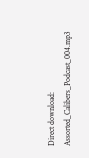Direct download: Assorted_Calibers_Podcast_004.mp3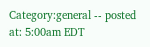Category:general -- posted at: 5:00am EDT